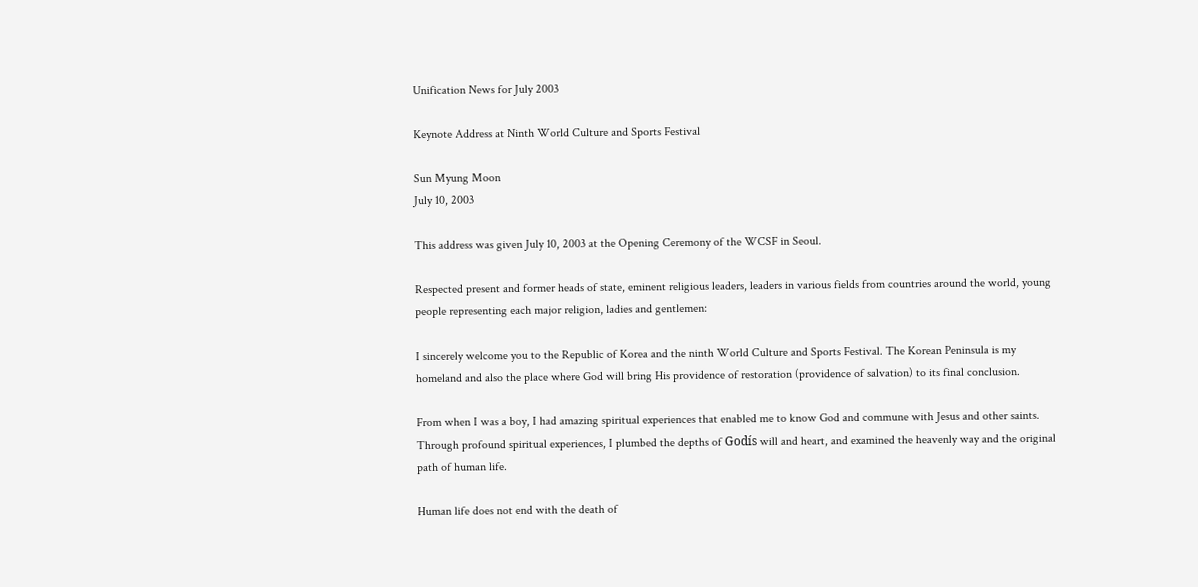Unification News for July 2003

Keynote Address at Ninth World Culture and Sports Festival

Sun Myung Moon
July 10, 2003

This address was given July 10, 2003 at the Opening Ceremony of the WCSF in Seoul.

Respected present and former heads of state, eminent religious leaders, leaders in various fields from countries around the world, young people representing each major religion, ladies and gentlemen:

I sincerely welcome you to the Republic of Korea and the ninth World Culture and Sports Festival. The Korean Peninsula is my homeland and also the place where God will bring His providence of restoration (providence of salvation) to its final conclusion.

From when I was a boy, I had amazing spiritual experiences that enabled me to know God and commune with Jesus and other saints. Through profound spiritual experiences, I plumbed the depths of Godís will and heart, and examined the heavenly way and the original path of human life.

Human life does not end with the death of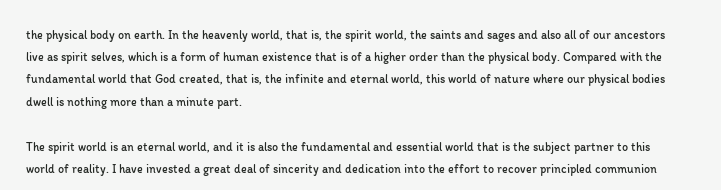the physical body on earth. In the heavenly world, that is, the spirit world, the saints and sages and also all of our ancestors live as spirit selves, which is a form of human existence that is of a higher order than the physical body. Compared with the fundamental world that God created, that is, the infinite and eternal world, this world of nature where our physical bodies dwell is nothing more than a minute part.

The spirit world is an eternal world, and it is also the fundamental and essential world that is the subject partner to this world of reality. I have invested a great deal of sincerity and dedication into the effort to recover principled communion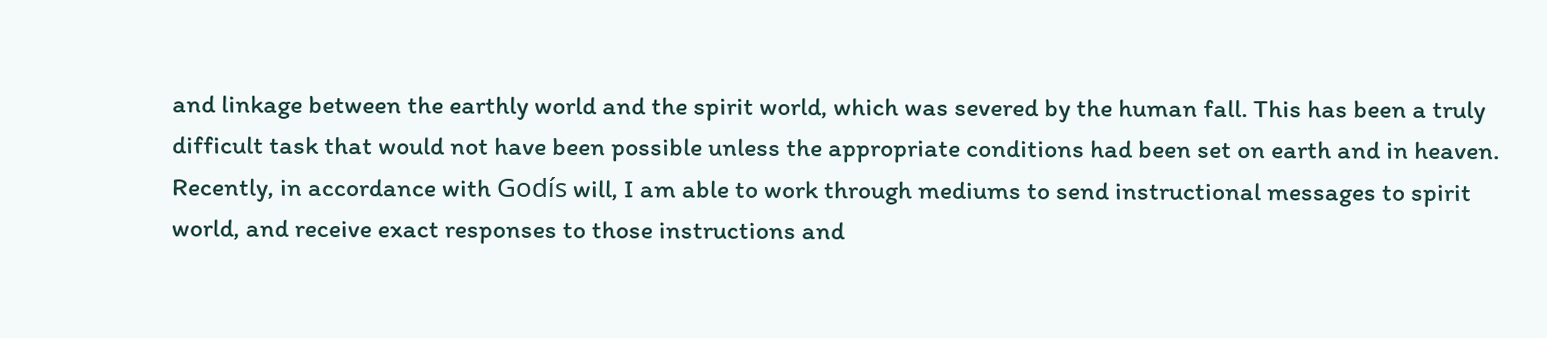and linkage between the earthly world and the spirit world, which was severed by the human fall. This has been a truly difficult task that would not have been possible unless the appropriate conditions had been set on earth and in heaven. Recently, in accordance with Godís will, I am able to work through mediums to send instructional messages to spirit world, and receive exact responses to those instructions and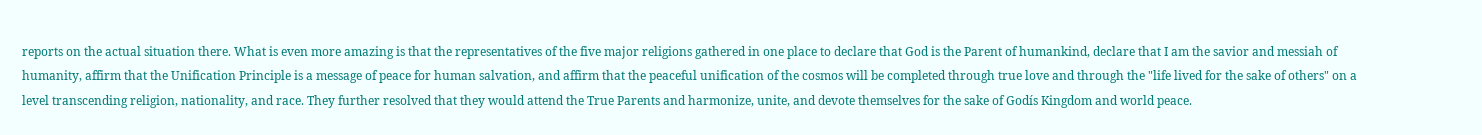reports on the actual situation there. What is even more amazing is that the representatives of the five major religions gathered in one place to declare that God is the Parent of humankind, declare that I am the savior and messiah of humanity, affirm that the Unification Principle is a message of peace for human salvation, and affirm that the peaceful unification of the cosmos will be completed through true love and through the "life lived for the sake of others" on a level transcending religion, nationality, and race. They further resolved that they would attend the True Parents and harmonize, unite, and devote themselves for the sake of Godís Kingdom and world peace.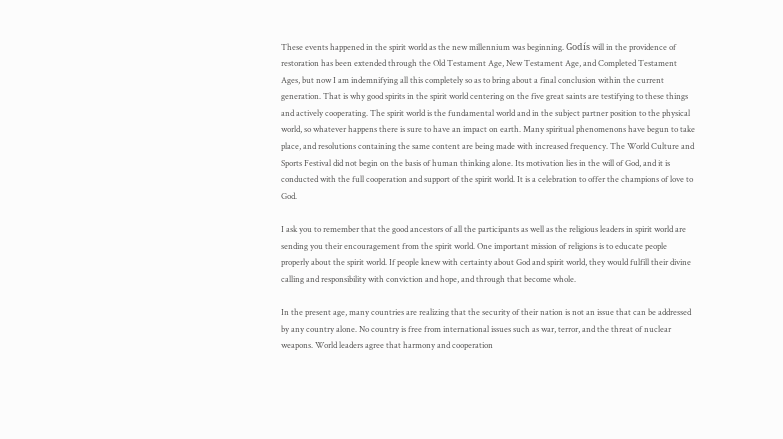These events happened in the spirit world as the new millennium was beginning. Godís will in the providence of restoration has been extended through the Old Testament Age, New Testament Age, and Completed Testament Ages, but now I am indemnifying all this completely so as to bring about a final conclusion within the current generation. That is why good spirits in the spirit world centering on the five great saints are testifying to these things and actively cooperating. The spirit world is the fundamental world and in the subject partner position to the physical world, so whatever happens there is sure to have an impact on earth. Many spiritual phenomenons have begun to take place, and resolutions containing the same content are being made with increased frequency. The World Culture and Sports Festival did not begin on the basis of human thinking alone. Its motivation lies in the will of God, and it is conducted with the full cooperation and support of the spirit world. It is a celebration to offer the champions of love to God.

I ask you to remember that the good ancestors of all the participants as well as the religious leaders in spirit world are sending you their encouragement from the spirit world. One important mission of religions is to educate people properly about the spirit world. If people knew with certainty about God and spirit world, they would fulfill their divine calling and responsibility with conviction and hope, and through that become whole.

In the present age, many countries are realizing that the security of their nation is not an issue that can be addressed by any country alone. No country is free from international issues such as war, terror, and the threat of nuclear weapons. World leaders agree that harmony and cooperation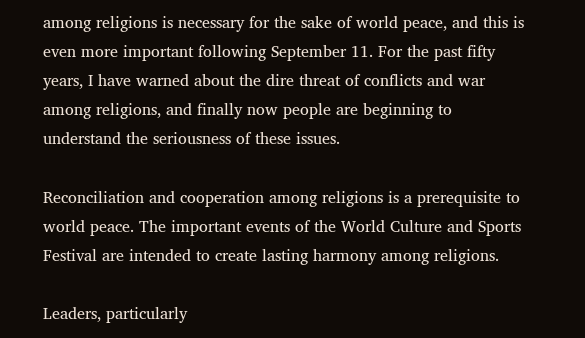among religions is necessary for the sake of world peace, and this is even more important following September 11. For the past fifty years, I have warned about the dire threat of conflicts and war among religions, and finally now people are beginning to understand the seriousness of these issues.

Reconciliation and cooperation among religions is a prerequisite to world peace. The important events of the World Culture and Sports Festival are intended to create lasting harmony among religions.

Leaders, particularly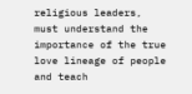religious leaders, must understand the importance of the true love lineage of people and teach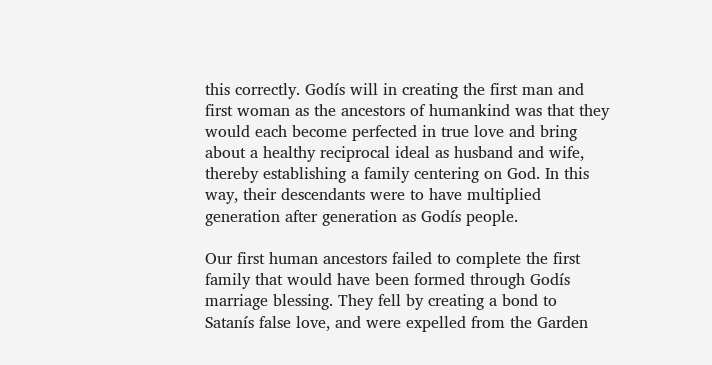this correctly. Godís will in creating the first man and first woman as the ancestors of humankind was that they would each become perfected in true love and bring about a healthy reciprocal ideal as husband and wife, thereby establishing a family centering on God. In this way, their descendants were to have multiplied generation after generation as Godís people.

Our first human ancestors failed to complete the first family that would have been formed through Godís marriage blessing. They fell by creating a bond to Satanís false love, and were expelled from the Garden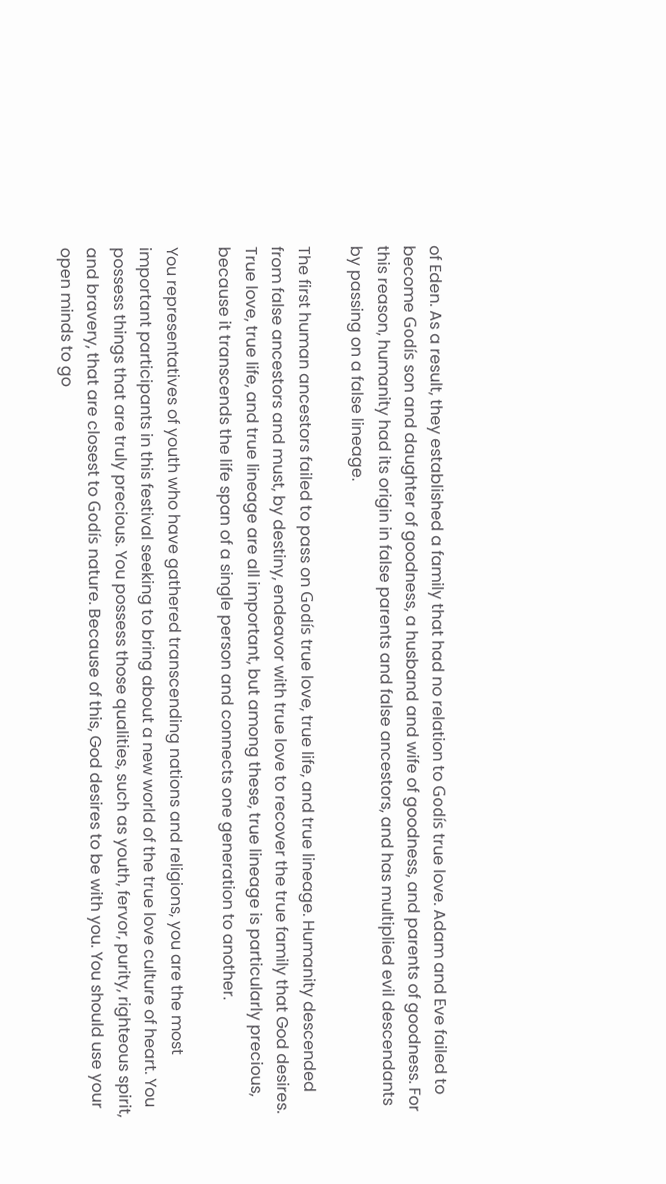of Eden. As a result, they established a family that had no relation to Godís true love. Adam and Eve failed to become Godís son and daughter of goodness, a husband and wife of goodness, and parents of goodness. For this reason, humanity had its origin in false parents and false ancestors, and has multiplied evil descendants by passing on a false lineage.

The first human ancestors failed to pass on Godís true love, true life, and true lineage. Humanity descended from false ancestors and must, by destiny, endeavor with true love to recover the true family that God desires. True love, true life, and true lineage are all important, but among these, true lineage is particularly precious, because it transcends the life span of a single person and connects one generation to another.

You representatives of youth who have gathered transcending nations and religions, you are the most important participants in this festival seeking to bring about a new world of the true love culture of heart. You possess things that are truly precious. You possess those qualities, such as youth, fervor, purity, righteous spirit, and bravery, that are closest to Godís nature. Because of this, God desires to be with you. You should use your open minds to go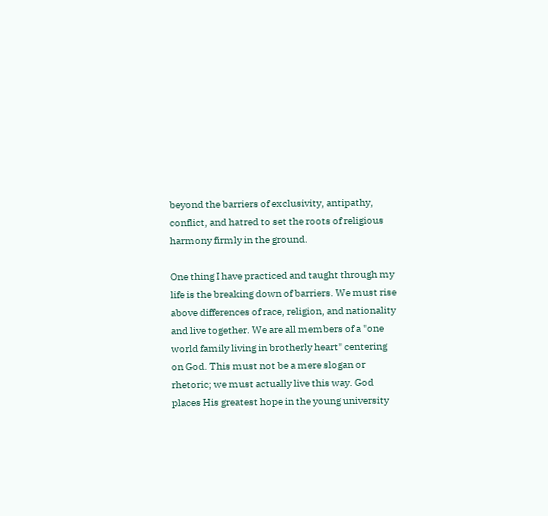beyond the barriers of exclusivity, antipathy, conflict, and hatred to set the roots of religious harmony firmly in the ground.

One thing I have practiced and taught through my life is the breaking down of barriers. We must rise above differences of race, religion, and nationality and live together. We are all members of a "one world family living in brotherly heart" centering on God. This must not be a mere slogan or rhetoric; we must actually live this way. God places His greatest hope in the young university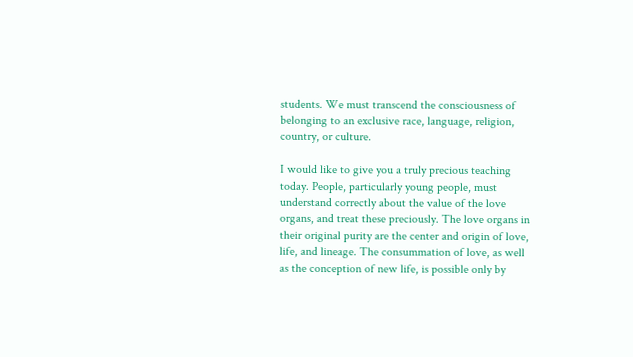students. We must transcend the consciousness of belonging to an exclusive race, language, religion, country, or culture.

I would like to give you a truly precious teaching today. People, particularly young people, must understand correctly about the value of the love organs, and treat these preciously. The love organs in their original purity are the center and origin of love, life, and lineage. The consummation of love, as well as the conception of new life, is possible only by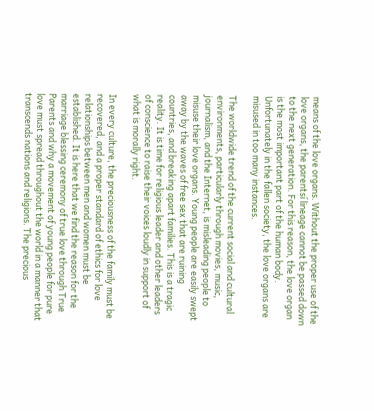means of the love organs. Without the proper use of the love organs, the parentsí lineage cannot be passed down to the next generation. For this reason, the love organ is the most important part of the human body. Unfortunately in the fallen society, the love organs are misused in too many instances.

The worldwide trend of the current social and cultural environments, particularly through movies, music, journalism, and the Internet, is misleading people to misuse their love organs. Young people are easily swept away by the waves of free sex that are ruining countries, and breaking apart families. This is a tragic reality. It is time for religious leader and other leaders of conscience to raise their voices loudly in support of what is morally right.

In every culture, the preciousness of the family must be recovered, and a proper standard of ethics for love relationships between men and women must be established. It is here that we find the reason for the marriage blessing ceremony of true love through True Parents and why a movement of young people for pure love must spread throughout the world in a manner that transcends nations and religions. The precious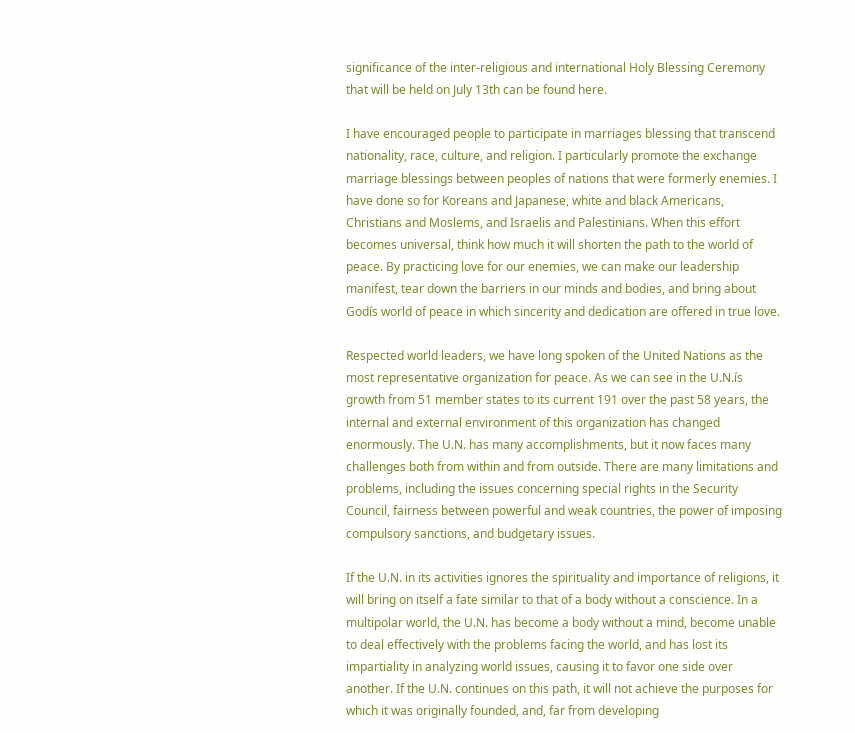significance of the inter-religious and international Holy Blessing Ceremony that will be held on July 13th can be found here.

I have encouraged people to participate in marriages blessing that transcend nationality, race, culture, and religion. I particularly promote the exchange marriage blessings between peoples of nations that were formerly enemies. I have done so for Koreans and Japanese, white and black Americans, Christians and Moslems, and Israelis and Palestinians. When this effort becomes universal, think how much it will shorten the path to the world of peace. By practicing love for our enemies, we can make our leadership manifest, tear down the barriers in our minds and bodies, and bring about Godís world of peace in which sincerity and dedication are offered in true love.

Respected world leaders, we have long spoken of the United Nations as the most representative organization for peace. As we can see in the U.N.ís growth from 51 member states to its current 191 over the past 58 years, the internal and external environment of this organization has changed enormously. The U.N. has many accomplishments, but it now faces many challenges both from within and from outside. There are many limitations and problems, including the issues concerning special rights in the Security Council, fairness between powerful and weak countries, the power of imposing compulsory sanctions, and budgetary issues.

If the U.N. in its activities ignores the spirituality and importance of religions, it will bring on itself a fate similar to that of a body without a conscience. In a multipolar world, the U.N. has become a body without a mind, become unable to deal effectively with the problems facing the world, and has lost its impartiality in analyzing world issues, causing it to favor one side over another. If the U.N. continues on this path, it will not achieve the purposes for which it was originally founded, and, far from developing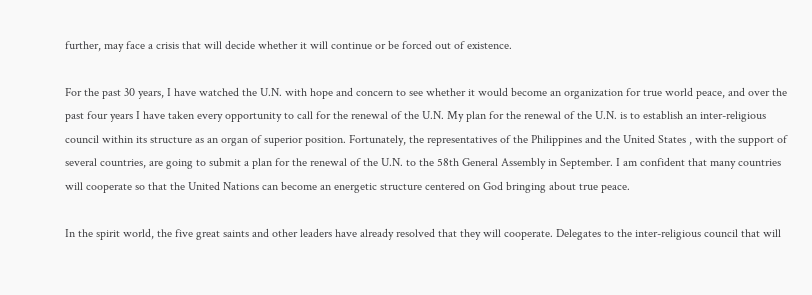further, may face a crisis that will decide whether it will continue or be forced out of existence.

For the past 30 years, I have watched the U.N. with hope and concern to see whether it would become an organization for true world peace, and over the past four years I have taken every opportunity to call for the renewal of the U.N. My plan for the renewal of the U.N. is to establish an inter-religious council within its structure as an organ of superior position. Fortunately, the representatives of the Philippines and the United States , with the support of several countries, are going to submit a plan for the renewal of the U.N. to the 58th General Assembly in September. I am confident that many countries will cooperate so that the United Nations can become an energetic structure centered on God bringing about true peace.

In the spirit world, the five great saints and other leaders have already resolved that they will cooperate. Delegates to the inter-religious council that will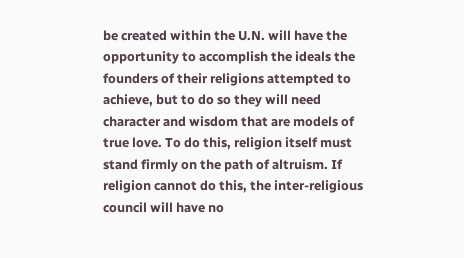be created within the U.N. will have the opportunity to accomplish the ideals the founders of their religions attempted to achieve, but to do so they will need character and wisdom that are models of true love. To do this, religion itself must stand firmly on the path of altruism. If religion cannot do this, the inter-religious council will have no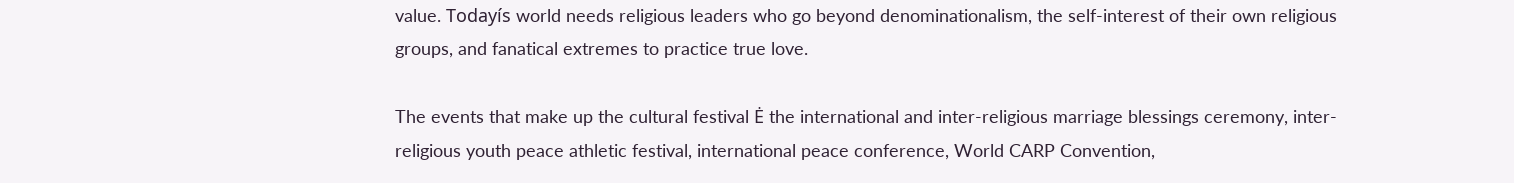value. Todayís world needs religious leaders who go beyond denominationalism, the self-interest of their own religious groups, and fanatical extremes to practice true love.

The events that make up the cultural festival Ė the international and inter-religious marriage blessings ceremony, inter-religious youth peace athletic festival, international peace conference, World CARP Convention,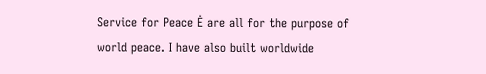Service for Peace Ė are all for the purpose of world peace. I have also built worldwide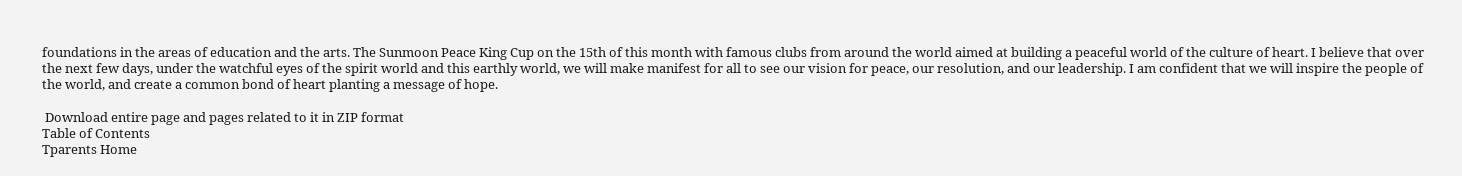foundations in the areas of education and the arts. The Sunmoon Peace King Cup on the 15th of this month with famous clubs from around the world aimed at building a peaceful world of the culture of heart. I believe that over the next few days, under the watchful eyes of the spirit world and this earthly world, we will make manifest for all to see our vision for peace, our resolution, and our leadership. I am confident that we will inspire the people of the world, and create a common bond of heart planting a message of hope.

 Download entire page and pages related to it in ZIP format
Table of Contents
Tparents Home